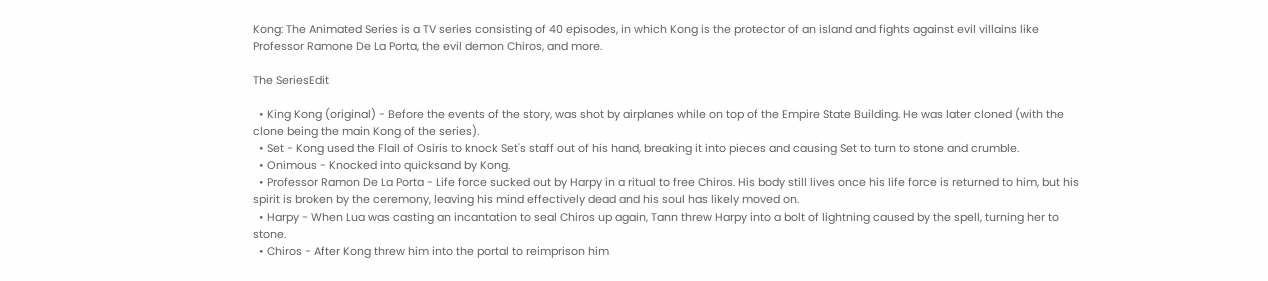Kong: The Animated Series is a TV series consisting of 40 episodes, in which Kong is the protector of an island and fights against evil villains like Professor Ramone De La Porta, the evil demon Chiros, and more.

The SeriesEdit

  • King Kong (original) - Before the events of the story, was shot by airplanes while on top of the Empire State Building. He was later cloned (with the clone being the main Kong of the series).
  • Set - Kong used the Flail of Osiris to knock Set's staff out of his hand, breaking it into pieces and causing Set to turn to stone and crumble.
  • Onimous - Knocked into quicksand by Kong.
  • Professor Ramon De La Porta - Life force sucked out by Harpy in a ritual to free Chiros. His body still lives once his life force is returned to him, but his spirit is broken by the ceremony, leaving his mind effectively dead and his soul has likely moved on.
  • Harpy - When Lua was casting an incantation to seal Chiros up again, Tann threw Harpy into a bolt of lightning caused by the spell, turning her to stone.
  • Chiros - After Kong threw him into the portal to reimprison him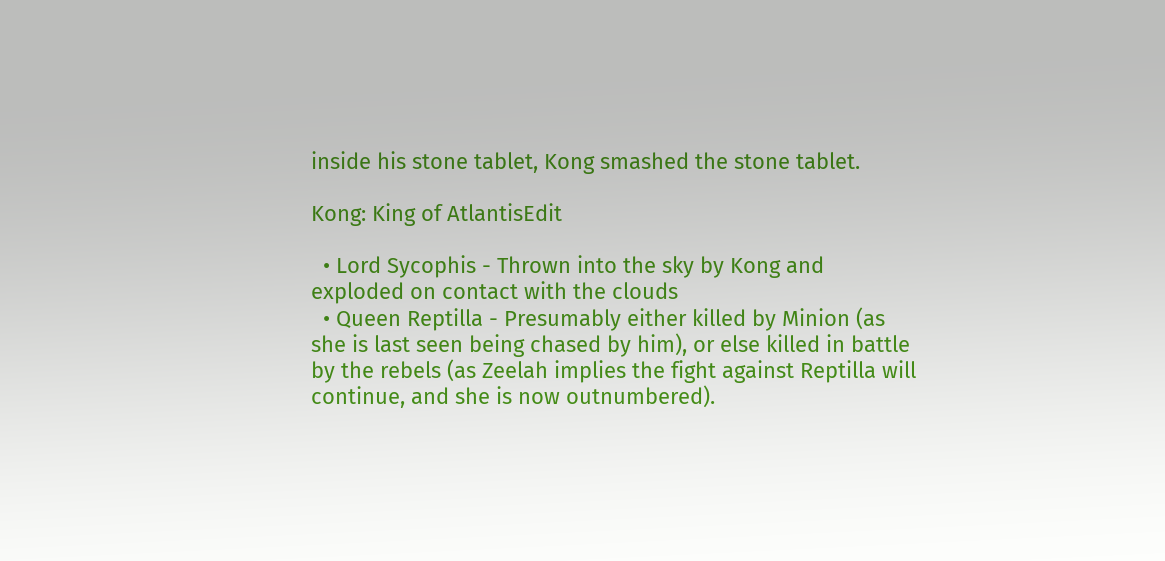inside his stone tablet, Kong smashed the stone tablet.

Kong: King of AtlantisEdit

  • Lord Sycophis - Thrown into the sky by Kong and exploded on contact with the clouds
  • Queen Reptilla - Presumably either killed by Minion (as she is last seen being chased by him), or else killed in battle by the rebels (as Zeelah implies the fight against Reptilla will continue, and she is now outnumbered).